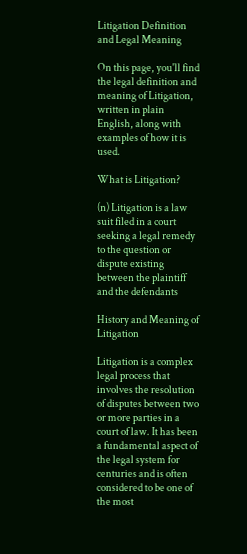Litigation Definition and Legal Meaning

On this page, you'll find the legal definition and meaning of Litigation, written in plain English, along with examples of how it is used.

What is Litigation?

(n) Litigation is a law suit filed in a court seeking a legal remedy to the question or dispute existing between the plaintiff and the defendants

History and Meaning of Litigation

Litigation is a complex legal process that involves the resolution of disputes between two or more parties in a court of law. It has been a fundamental aspect of the legal system for centuries and is often considered to be one of the most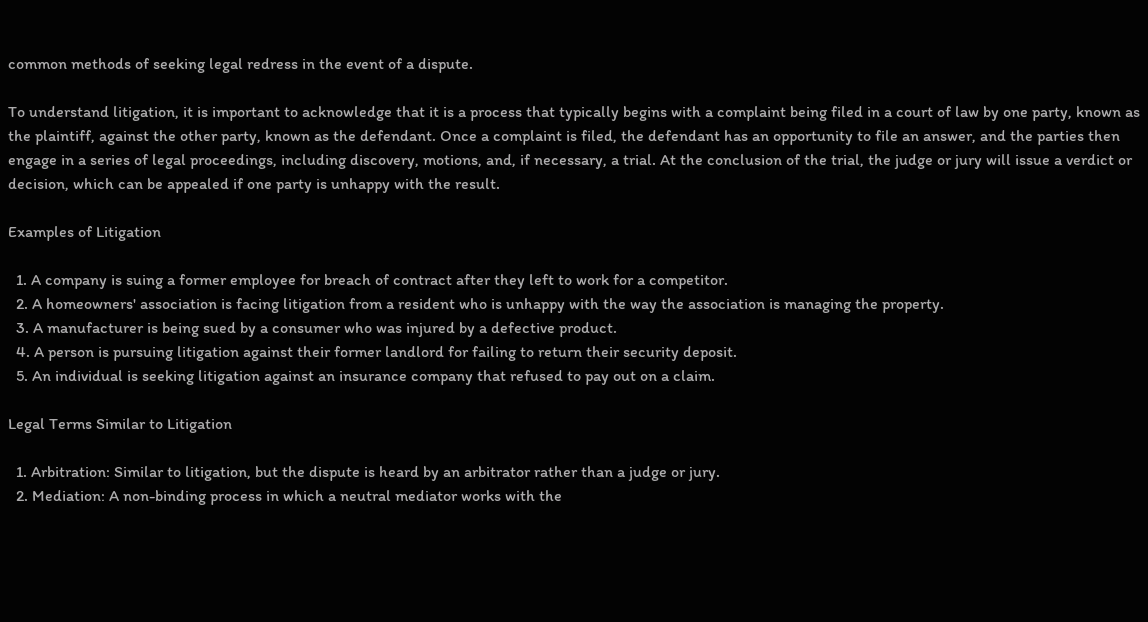common methods of seeking legal redress in the event of a dispute.

To understand litigation, it is important to acknowledge that it is a process that typically begins with a complaint being filed in a court of law by one party, known as the plaintiff, against the other party, known as the defendant. Once a complaint is filed, the defendant has an opportunity to file an answer, and the parties then engage in a series of legal proceedings, including discovery, motions, and, if necessary, a trial. At the conclusion of the trial, the judge or jury will issue a verdict or decision, which can be appealed if one party is unhappy with the result.

Examples of Litigation

  1. A company is suing a former employee for breach of contract after they left to work for a competitor.
  2. A homeowners' association is facing litigation from a resident who is unhappy with the way the association is managing the property.
  3. A manufacturer is being sued by a consumer who was injured by a defective product.
  4. A person is pursuing litigation against their former landlord for failing to return their security deposit.
  5. An individual is seeking litigation against an insurance company that refused to pay out on a claim.

Legal Terms Similar to Litigation

  1. Arbitration: Similar to litigation, but the dispute is heard by an arbitrator rather than a judge or jury.
  2. Mediation: A non-binding process in which a neutral mediator works with the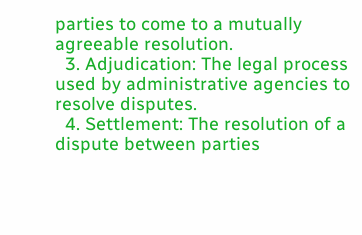parties to come to a mutually agreeable resolution.
  3. Adjudication: The legal process used by administrative agencies to resolve disputes.
  4. Settlement: The resolution of a dispute between parties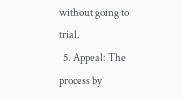without going to trial.
  5. Appeal: The process by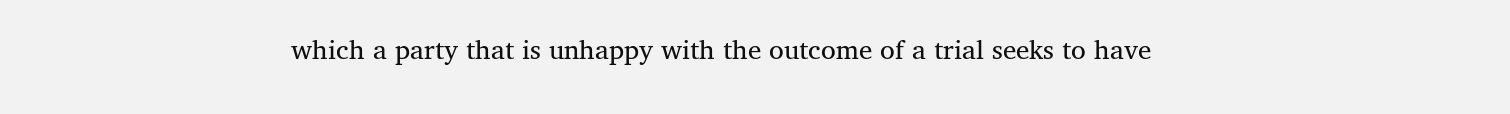which a party that is unhappy with the outcome of a trial seeks to have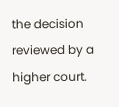the decision reviewed by a higher court.